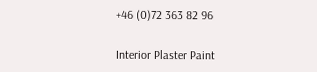+46 (0)72 363 82 96

Interior Plaster Paint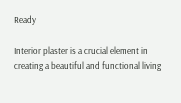Ready

Interior plaster is a crucial element in creating a beautiful and functional living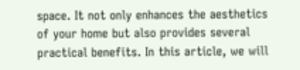space. It not only enhances the aesthetics of your home but also provides several practical benefits. In this article, we will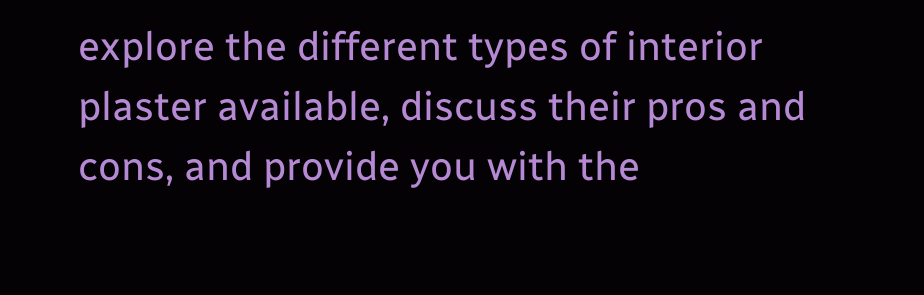explore the different types of interior plaster available, discuss their pros and cons, and provide you with the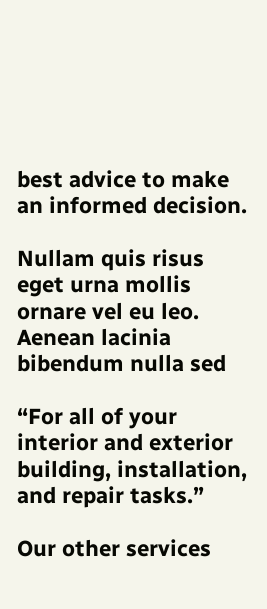best advice to make an informed decision.

Nullam quis risus eget urna mollis ornare vel eu leo. Aenean lacinia bibendum nulla sed

“For all of your interior and exterior building, installation, and repair tasks.”

Our other services